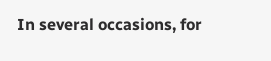In several occasions, for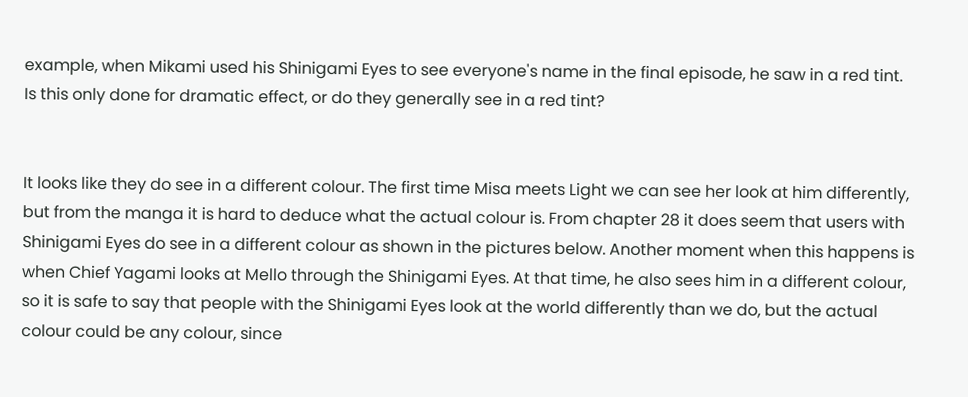example, when Mikami used his Shinigami Eyes to see everyone's name in the final episode, he saw in a red tint. Is this only done for dramatic effect, or do they generally see in a red tint?


It looks like they do see in a different colour. The first time Misa meets Light we can see her look at him differently, but from the manga it is hard to deduce what the actual colour is. From chapter 28 it does seem that users with Shinigami Eyes do see in a different colour as shown in the pictures below. Another moment when this happens is when Chief Yagami looks at Mello through the Shinigami Eyes. At that time, he also sees him in a different colour, so it is safe to say that people with the Shinigami Eyes look at the world differently than we do, but the actual colour could be any colour, since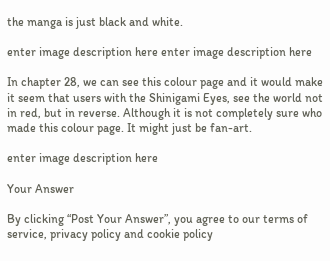the manga is just black and white.

enter image description here enter image description here

In chapter 28, we can see this colour page and it would make it seem that users with the Shinigami Eyes, see the world not in red, but in reverse. Although it is not completely sure who made this colour page. It might just be fan-art.

enter image description here

Your Answer

By clicking “Post Your Answer”, you agree to our terms of service, privacy policy and cookie policy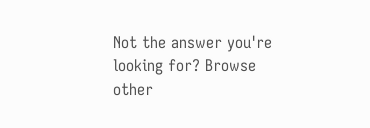Not the answer you're looking for? Browse other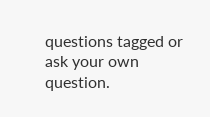questions tagged or ask your own question.